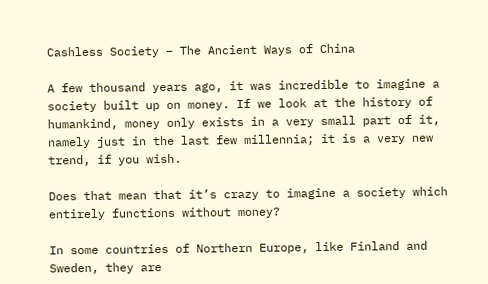Cashless Society – The Ancient Ways of China

A few thousand years ago, it was incredible to imagine a society built up on money. If we look at the history of humankind, money only exists in a very small part of it, namely just in the last few millennia; it is a very new trend, if you wish.

Does that mean that it’s crazy to imagine a society which entirely functions without money?

In some countries of Northern Europe, like Finland and Sweden, they are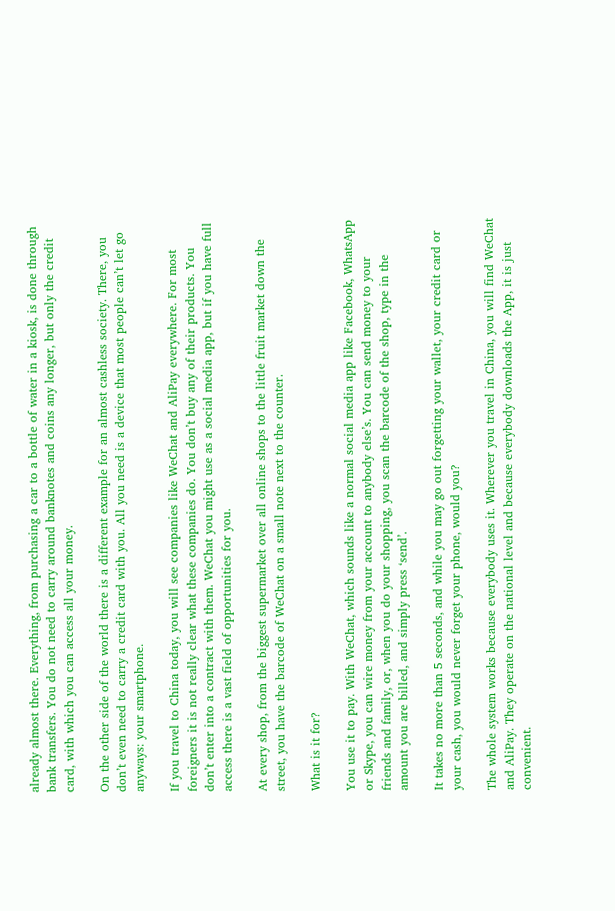already almost there. Everything, from purchasing a car to a bottle of water in a kiosk, is done through bank transfers. You do not need to carry around banknotes and coins any longer, but only the credit card, with which you can access all your money.

On the other side of the world there is a different example for an almost cashless society. There, you don’t even need to carry a credit card with you. All you need is a device that most people can’t let go anyways: your smartphone.

If you travel to China today, you will see companies like WeChat and AliPay everywhere. For most foreigners it is not really clear what these companies do. You don’t buy any of their products. You don’t enter into a contract with them. WeChat you might use as a social media app, but if you have full access there is a vast field of opportunities for you.

At every shop, from the biggest supermarket over all online shops to the little fruit market down the street, you have the barcode of WeChat on a small note next to the counter.

What is it for?

You use it to pay. With WeChat, which sounds like a normal social media app like Facebook, WhatsApp or Skype, you can wire money from your account to anybody else’s. You can send money to your friends and family, or, when you do your shopping, you scan the barcode of the shop, type in the amount you are billed, and simply press ‘send’.

It takes no more than 5 seconds, and while you may go out forgetting your wallet, your credit card or your cash, you would never forget your phone, would you?

The whole system works because everybody uses it. Wherever you travel in China, you will find WeChat and AliPay. They operate on the national level and because everybody downloads the App, it is just convenient.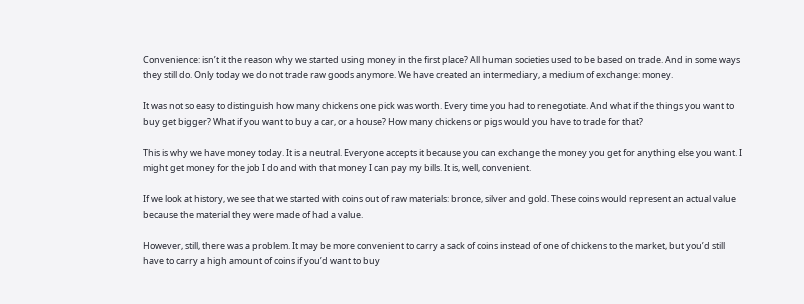Convenience: isn’t it the reason why we started using money in the first place? All human societies used to be based on trade. And in some ways they still do. Only today we do not trade raw goods anymore. We have created an intermediary, a medium of exchange: money.

It was not so easy to distinguish how many chickens one pick was worth. Every time you had to renegotiate. And what if the things you want to buy get bigger? What if you want to buy a car, or a house? How many chickens or pigs would you have to trade for that?

This is why we have money today. It is a neutral. Everyone accepts it because you can exchange the money you get for anything else you want. I might get money for the job I do and with that money I can pay my bills. It is, well, convenient.

If we look at history, we see that we started with coins out of raw materials: bronce, silver and gold. These coins would represent an actual value because the material they were made of had a value.

However, still, there was a problem. It may be more convenient to carry a sack of coins instead of one of chickens to the market, but you’d still have to carry a high amount of coins if you’d want to buy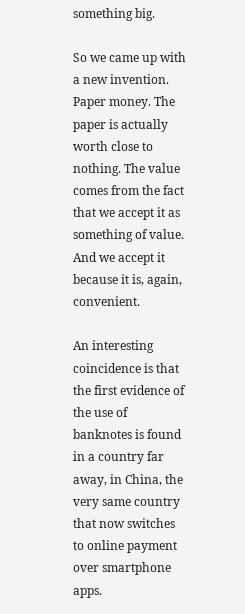something big.

So we came up with a new invention. Paper money. The paper is actually worth close to nothing. The value comes from the fact that we accept it as something of value. And we accept it because it is, again, convenient.

An interesting coincidence is that the first evidence of the use of banknotes is found in a country far away, in China, the very same country that now switches to online payment over smartphone apps.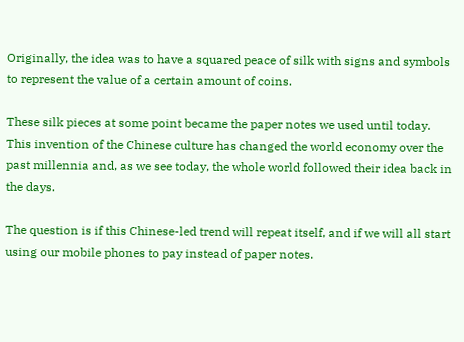Originally, the idea was to have a squared peace of silk with signs and symbols to represent the value of a certain amount of coins.

These silk pieces at some point became the paper notes we used until today. This invention of the Chinese culture has changed the world economy over the past millennia and, as we see today, the whole world followed their idea back in the days.

The question is if this Chinese-led trend will repeat itself, and if we will all start using our mobile phones to pay instead of paper notes.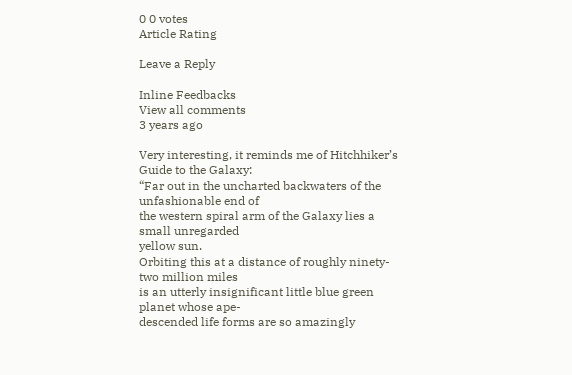0 0 votes
Article Rating

Leave a Reply

Inline Feedbacks
View all comments
3 years ago

Very interesting, it reminds me of Hitchhiker’s Guide to the Galaxy:
“Far out in the uncharted backwaters of the unfashionable end of
the western spiral arm of the Galaxy lies a small unregarded
yellow sun.
Orbiting this at a distance of roughly ninety-two million miles
is an utterly insignificant little blue green planet whose ape-
descended life forms are so amazingly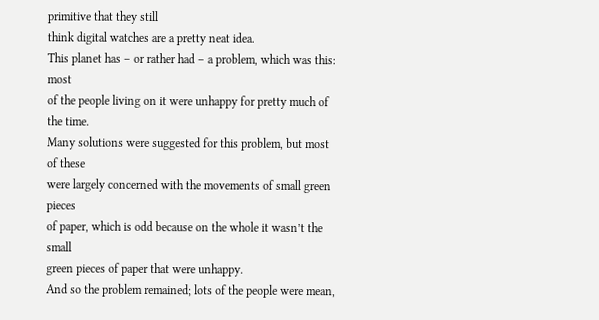primitive that they still
think digital watches are a pretty neat idea.
This planet has – or rather had – a problem, which was this: most
of the people living on it were unhappy for pretty much of the time.
Many solutions were suggested for this problem, but most of these
were largely concerned with the movements of small green pieces
of paper, which is odd because on the whole it wasn’t the small
green pieces of paper that were unhappy.
And so the problem remained; lots of the people were mean,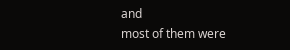and
most of them were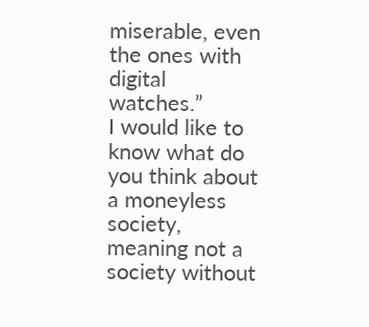miserable, even the ones with digital watches.”
I would like to know what do you think about a moneyless society, meaning not a society without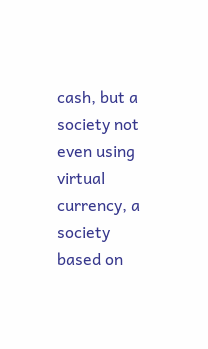cash, but a society not even using virtual currency, a society based on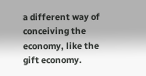a different way of conceiving the economy, like the gift economy.